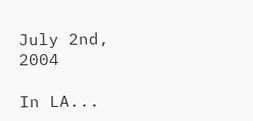July 2nd, 2004

In LA...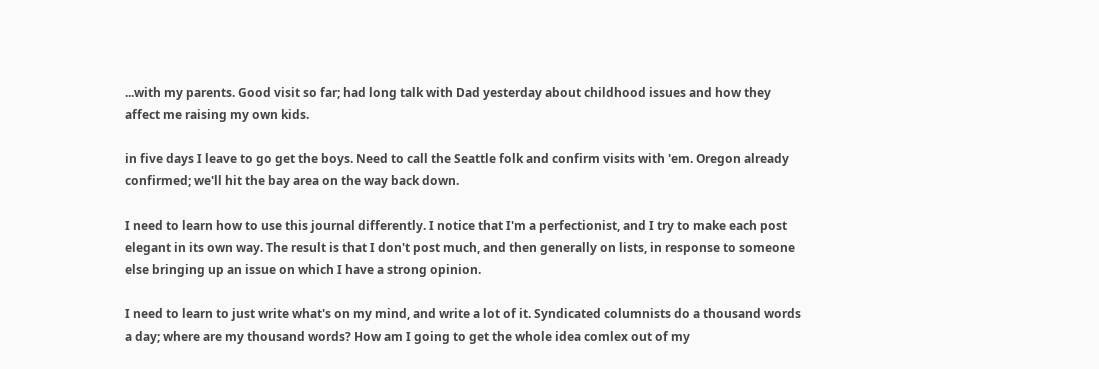...with my parents. Good visit so far; had long talk with Dad yesterday about childhood issues and how they affect me raising my own kids.

in five days I leave to go get the boys. Need to call the Seattle folk and confirm visits with 'em. Oregon already confirmed; we'll hit the bay area on the way back down.

I need to learn how to use this journal differently. I notice that I'm a perfectionist, and I try to make each post elegant in its own way. The result is that I don't post much, and then generally on lists, in response to someone else bringing up an issue on which I have a strong opinion.

I need to learn to just write what's on my mind, and write a lot of it. Syndicated columnists do a thousand words a day; where are my thousand words? How am I going to get the whole idea comlex out of my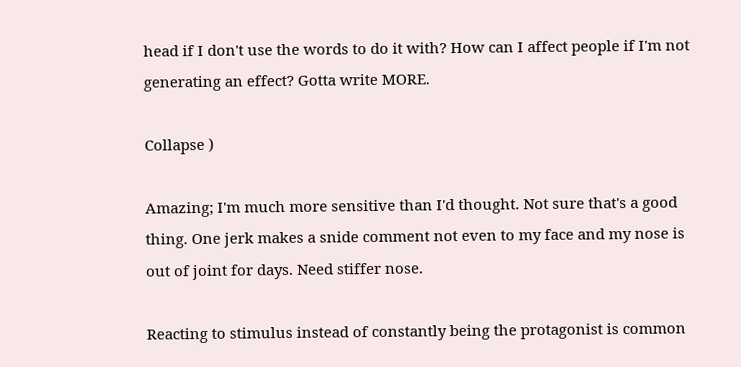head if I don't use the words to do it with? How can I affect people if I'm not generating an effect? Gotta write MORE.

Collapse )

Amazing; I'm much more sensitive than I'd thought. Not sure that's a good thing. One jerk makes a snide comment not even to my face and my nose is out of joint for days. Need stiffer nose.

Reacting to stimulus instead of constantly being the protagonist is common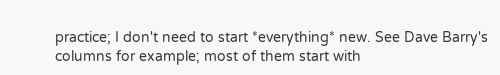practice; I don't need to start *everything* new. See Dave Barry's columns for example; most of them start with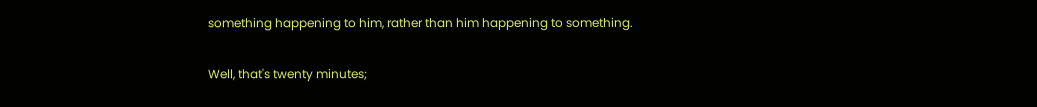something happening to him, rather than him happening to something.

Well, that's twenty minutes;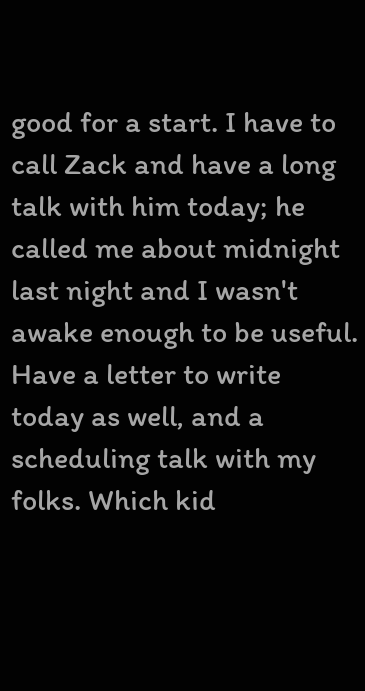good for a start. I have to call Zack and have a long talk with him today; he called me about midnight last night and I wasn't awake enough to be useful. Have a letter to write today as well, and a scheduling talk with my folks. Which kid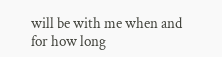will be with me when and for how long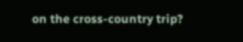on the cross-country trip?